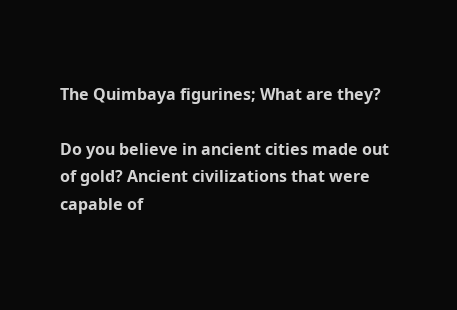The Quimbaya figurines; What are they?

Do you believe in ancient cities made out of gold? Ancient civilizations that were capable of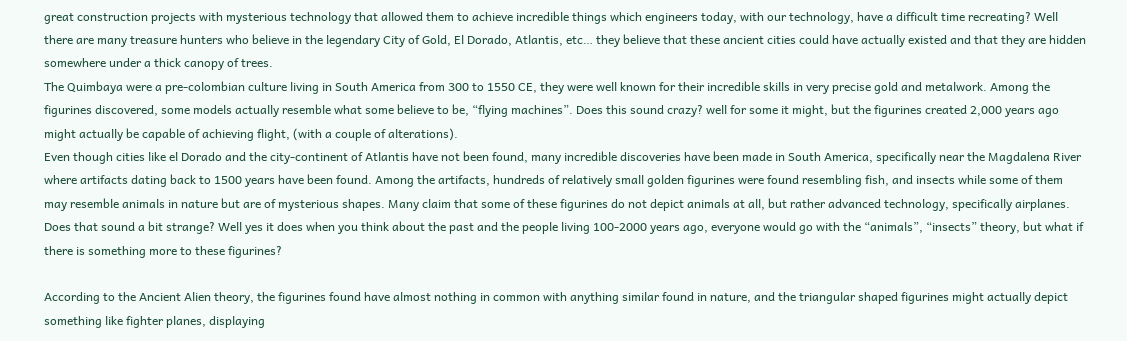great construction projects with mysterious technology that allowed them to achieve incredible things which engineers today, with our technology, have a difficult time recreating? Well there are many treasure hunters who believe in the legendary City of Gold, El Dorado, Atlantis, etc… they believe that these ancient cities could have actually existed and that they are hidden somewhere under a thick canopy of trees.
The Quimbaya were a pre-colombian culture living in South America from 300 to 1550 CE, they were well known for their incredible skills in very precise gold and metalwork. Among the figurines discovered, some models actually resemble what some believe to be, “flying machines”. Does this sound crazy? well for some it might, but the figurines created 2,000 years ago might actually be capable of achieving flight, (with a couple of alterations).
Even though cities like el Dorado and the city-continent of Atlantis have not been found, many incredible discoveries have been made in South America, specifically near the Magdalena River where artifacts dating back to 1500 years have been found. Among the artifacts, hundreds of relatively small golden figurines were found resembling fish, and insects while some of them may resemble animals in nature but are of mysterious shapes. Many claim that some of these figurines do not depict animals at all, but rather advanced technology, specifically airplanes. Does that sound a bit strange? Well yes it does when you think about the past and the people living 100-2000 years ago, everyone would go with the “animals”, “insects” theory, but what if there is something more to these figurines?

According to the Ancient Alien theory, the figurines found have almost nothing in common with anything similar found in nature, and the triangular shaped figurines might actually depict something like fighter planes, displaying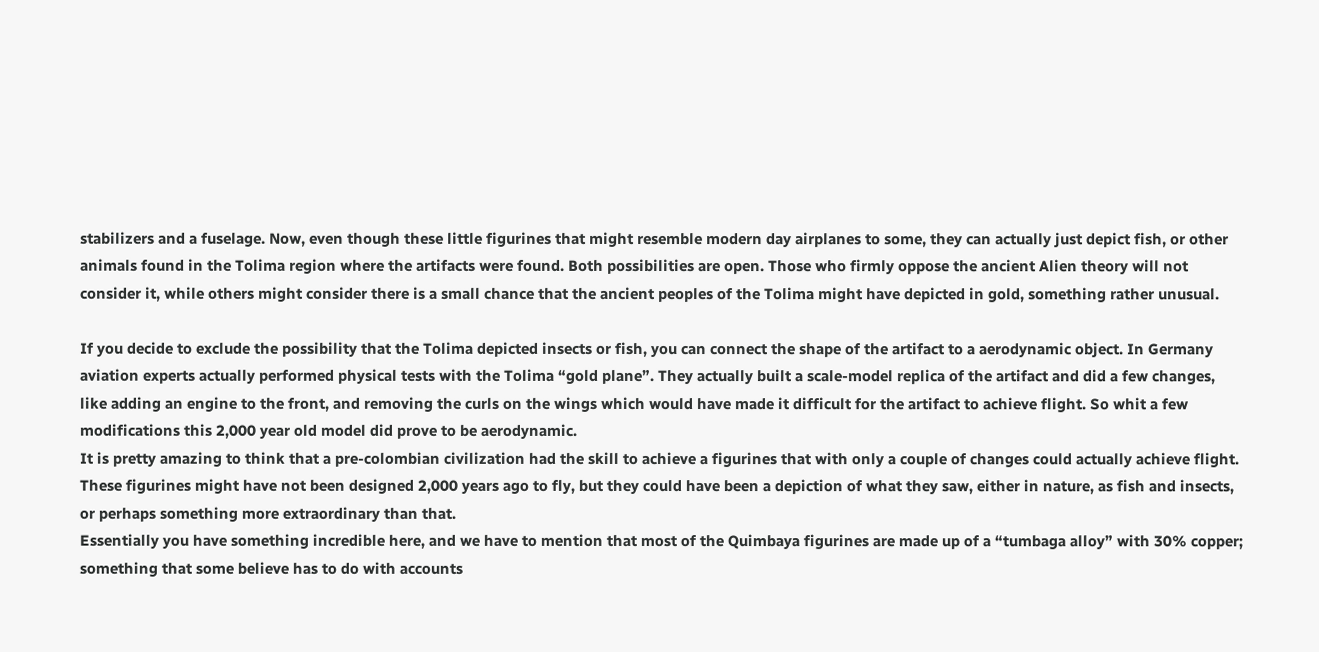stabilizers and a fuselage. Now, even though these little figurines that might resemble modern day airplanes to some, they can actually just depict fish, or other animals found in the Tolima region where the artifacts were found. Both possibilities are open. Those who firmly oppose the ancient Alien theory will not consider it, while others might consider there is a small chance that the ancient peoples of the Tolima might have depicted in gold, something rather unusual.

If you decide to exclude the possibility that the Tolima depicted insects or fish, you can connect the shape of the artifact to a aerodynamic object. In Germany aviation experts actually performed physical tests with the Tolima “gold plane”. They actually built a scale-model replica of the artifact and did a few changes, like adding an engine to the front, and removing the curls on the wings which would have made it difficult for the artifact to achieve flight. So whit a few modifications this 2,000 year old model did prove to be aerodynamic.
It is pretty amazing to think that a pre-colombian civilization had the skill to achieve a figurines that with only a couple of changes could actually achieve flight. These figurines might have not been designed 2,000 years ago to fly, but they could have been a depiction of what they saw, either in nature, as fish and insects, or perhaps something more extraordinary than that.
Essentially you have something incredible here, and we have to mention that most of the Quimbaya figurines are made up of a “tumbaga alloy” with 30% copper; something that some believe has to do with accounts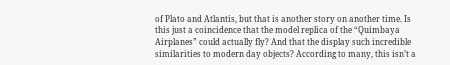of Plato and Atlantis, but that is another story on another time. Is this just a coincidence that the model replica of the “Quimbaya Airplanes” could actually fly? And that the display such incredible similarities to modern day objects? According to many, this isn’t a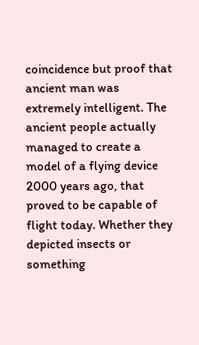coincidence but proof that ancient man was extremely intelligent. The ancient people actually managed to create a model of a flying device 2000 years ago, that proved to be capable of flight today. Whether they depicted insects or something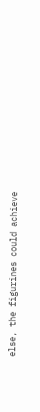else, the figurines could achieve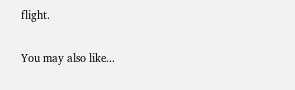flight.

You may also like...